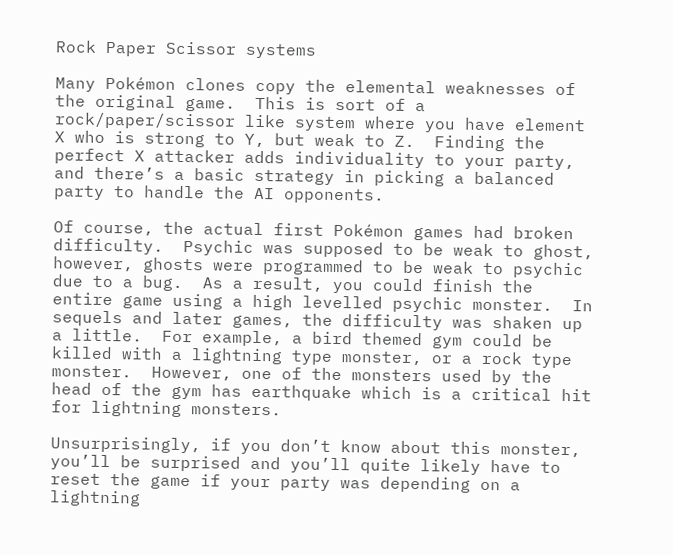Rock Paper Scissor systems

Many Pokémon clones copy the elemental weaknesses of the original game.  This is sort of a rock/paper/scissor like system where you have element X who is strong to Y, but weak to Z.  Finding the perfect X attacker adds individuality to your party, and there’s a basic strategy in picking a balanced party to handle the AI opponents.

Of course, the actual first Pokémon games had broken difficulty.  Psychic was supposed to be weak to ghost, however, ghosts were programmed to be weak to psychic due to a bug.  As a result, you could finish the entire game using a high levelled psychic monster.  In sequels and later games, the difficulty was shaken up a little.  For example, a bird themed gym could be killed with a lightning type monster, or a rock type monster.  However, one of the monsters used by the head of the gym has earthquake which is a critical hit for lightning monsters.

Unsurprisingly, if you don’t know about this monster, you’ll be surprised and you’ll quite likely have to reset the game if your party was depending on a lightning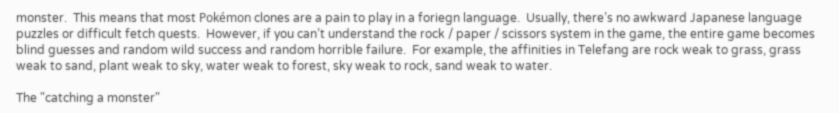monster.  This means that most Pokémon clones are a pain to play in a foriegn language.  Usually, there’s no awkward Japanese language puzzles or difficult fetch quests.  However, if you can’t understand the rock / paper / scissors system in the game, the entire game becomes blind guesses and random wild success and random horrible failure.  For example, the affinities in Telefang are rock weak to grass, grass weak to sand, plant weak to sky, water weak to forest, sky weak to rock, sand weak to water.

The "catching a monster"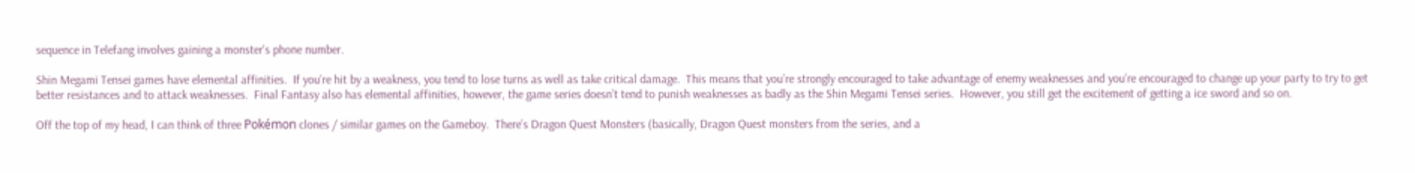sequence in Telefang involves gaining a monster's phone number.

Shin Megami Tensei games have elemental affinities.  If you’re hit by a weakness, you tend to lose turns as well as take critical damage.  This means that you’re strongly encouraged to take advantage of enemy weaknesses and you’re encouraged to change up your party to try to get better resistances and to attack weaknesses.  Final Fantasy also has elemental affinities, however, the game series doesn’t tend to punish weaknesses as badly as the Shin Megami Tensei series.  However, you still get the excitement of getting a ice sword and so on.

Off the top of my head, I can think of three Pokémon clones / similar games on the Gameboy.  There’s Dragon Quest Monsters (basically, Dragon Quest monsters from the series, and a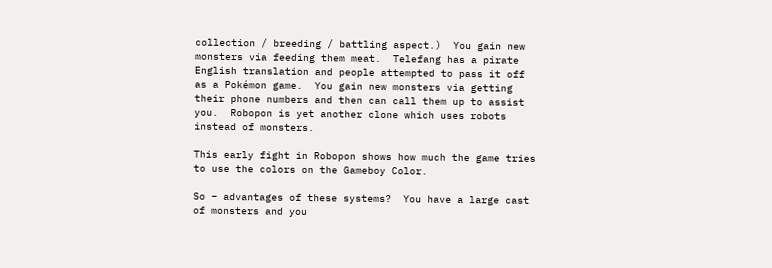collection / breeding / battling aspect.)  You gain new monsters via feeding them meat.  Telefang has a pirate English translation and people attempted to pass it off as a Pokémon game.  You gain new monsters via getting their phone numbers and then can call them up to assist you.  Robopon is yet another clone which uses robots instead of monsters.

This early fight in Robopon shows how much the game tries to use the colors on the Gameboy Color.

So – advantages of these systems?  You have a large cast of monsters and you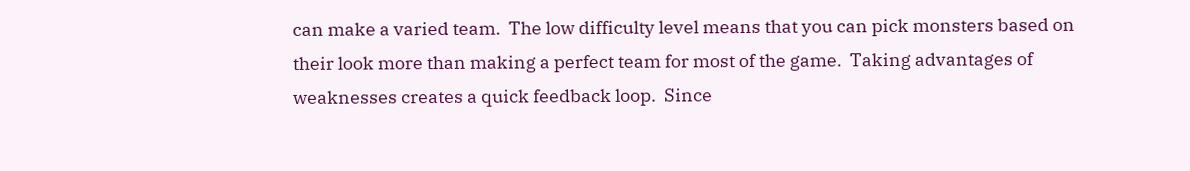can make a varied team.  The low difficulty level means that you can pick monsters based on their look more than making a perfect team for most of the game.  Taking advantages of weaknesses creates a quick feedback loop.  Since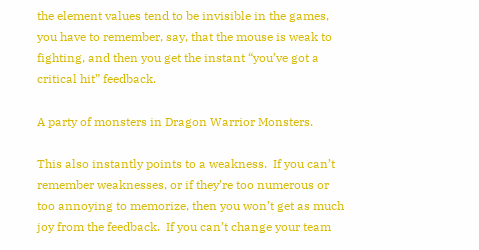the element values tend to be invisible in the games, you have to remember, say, that the mouse is weak to fighting, and then you get the instant “you’ve got a critical hit” feedback.

A party of monsters in Dragon Warrior Monsters.

This also instantly points to a weakness.  If you can’t remember weaknesses, or if they’re too numerous or too annoying to memorize, then you won’t get as much joy from the feedback.  If you can’t change your team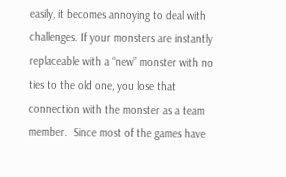easily, it becomes annoying to deal with challenges. If your monsters are instantly replaceable with a “new” monster with no ties to the old one, you lose that connection with the monster as a team member.  Since most of the games have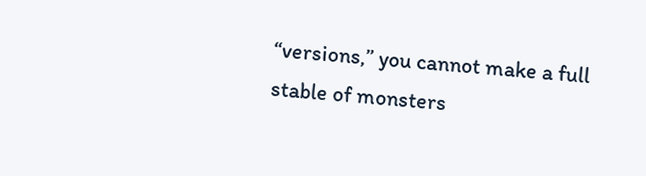“versions,” you cannot make a full stable of monsters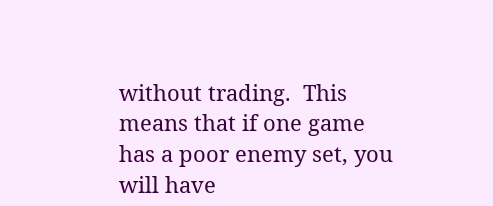without trading.  This means that if one game has a poor enemy set, you will have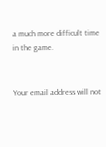a much more difficult time in the game.


Your email address will not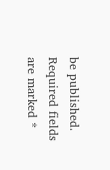be published. Required fields are marked *